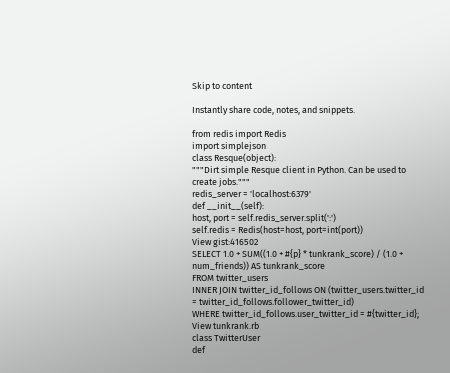Skip to content

Instantly share code, notes, and snippets.

from redis import Redis
import simplejson
class Resque(object):
"""Dirt simple Resque client in Python. Can be used to create jobs."""
redis_server = 'localhost:6379'
def __init__(self):
host, port = self.redis_server.split(':')
self.redis = Redis(host=host, port=int(port))
View gist:416502
SELECT 1.0 + SUM((1.0 + #{p} * tunkrank_score) / (1.0 + num_friends)) AS tunkrank_score
FROM twitter_users
INNER JOIN twitter_id_follows ON (twitter_users.twitter_id = twitter_id_follows.follower_twitter_id)
WHERE twitter_id_follows.user_twitter_id = #{twitter_id};
View tunkrank.rb
class TwitterUser
def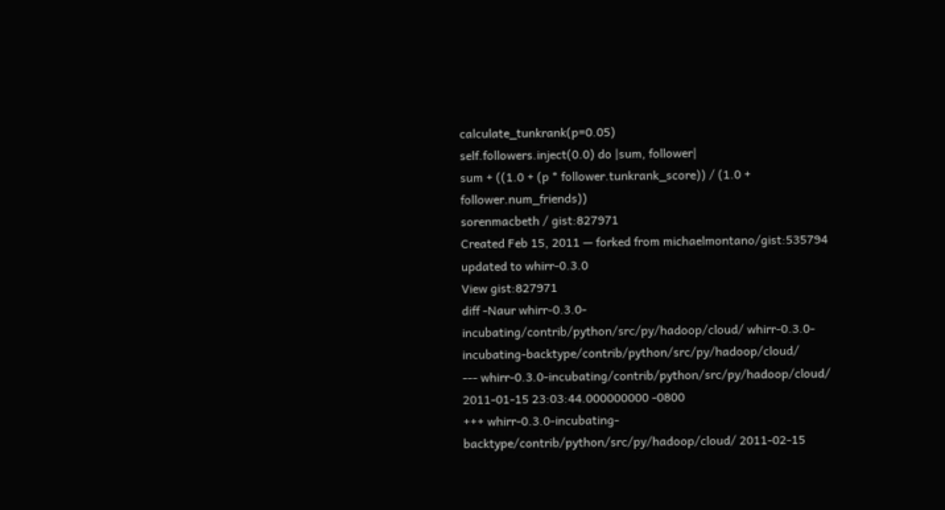calculate_tunkrank(p=0.05)
self.followers.inject(0.0) do |sum, follower|
sum + ((1.0 + (p * follower.tunkrank_score)) / (1.0 + follower.num_friends))
sorenmacbeth / gist:827971
Created Feb 15, 2011 — forked from michaelmontano/gist:535794
updated to whirr-0.3.0
View gist:827971
diff -Naur whirr-0.3.0-incubating/contrib/python/src/py/hadoop/cloud/ whirr-0.3.0-incubating-backtype/contrib/python/src/py/hadoop/cloud/
--- whirr-0.3.0-incubating/contrib/python/src/py/hadoop/cloud/ 2011-01-15 23:03:44.000000000 -0800
+++ whirr-0.3.0-incubating-backtype/contrib/python/src/py/hadoop/cloud/ 2011-02-15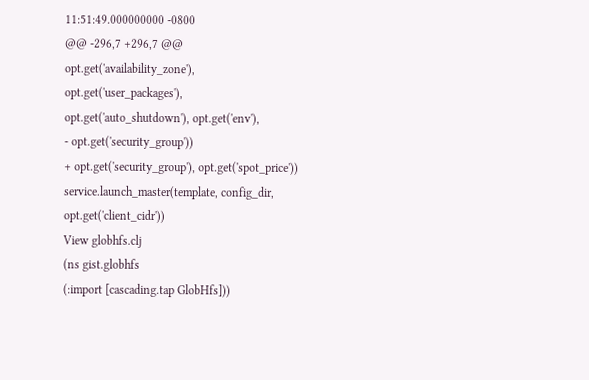11:51:49.000000000 -0800
@@ -296,7 +296,7 @@
opt.get('availability_zone'), opt.get('user_packages'),
opt.get('auto_shutdown'), opt.get('env'),
- opt.get('security_group'))
+ opt.get('security_group'), opt.get('spot_price'))
service.launch_master(template, config_dir, opt.get('client_cidr'))
View globhfs.clj
(ns gist.globhfs
(:import [cascading.tap GlobHfs]))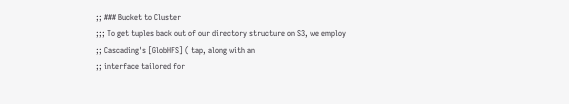;; ### Bucket to Cluster
;;; To get tuples back out of our directory structure on S3, we employ
;; Cascading's [GlobHFS] ( tap, along with an
;; interface tailored for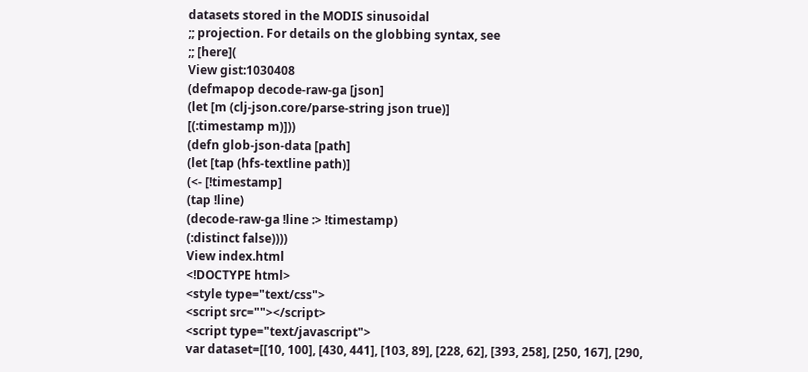datasets stored in the MODIS sinusoidal
;; projection. For details on the globbing syntax, see
;; [here](
View gist:1030408
(defmapop decode-raw-ga [json]
(let [m (clj-json.core/parse-string json true)]
[(:timestamp m)]))
(defn glob-json-data [path]
(let [tap (hfs-textline path)]
(<- [!timestamp]
(tap !line)
(decode-raw-ga !line :> !timestamp)
(:distinct false))))
View index.html
<!DOCTYPE html>
<style type="text/css">
<script src=""></script>
<script type="text/javascript">
var dataset=[[10, 100], [430, 441], [103, 89], [228, 62], [393, 258], [250, 167], [290,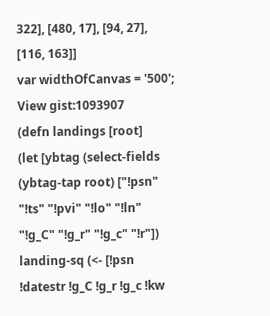322], [480, 17], [94, 27], [116, 163]]
var widthOfCanvas = '500';
View gist:1093907
(defn landings [root]
(let [ybtag (select-fields (ybtag-tap root) ["!psn" "!ts" "!pvi" "!lo" "!ln" "!g_C" "!g_r" "!g_c" "!r"])
landing-sq (<- [!psn !datestr !g_C !g_r !g_c !kw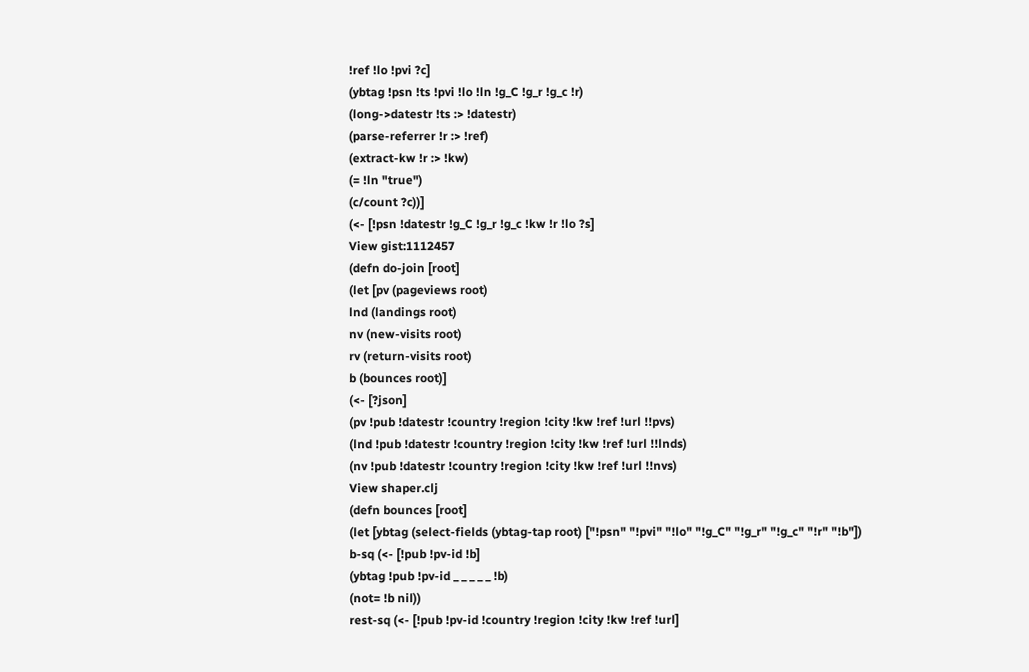!ref !lo !pvi ?c]
(ybtag !psn !ts !pvi !lo !ln !g_C !g_r !g_c !r)
(long->datestr !ts :> !datestr)
(parse-referrer !r :> !ref)
(extract-kw !r :> !kw)
(= !ln "true")
(c/count ?c))]
(<- [!psn !datestr !g_C !g_r !g_c !kw !r !lo ?s]
View gist:1112457
(defn do-join [root]
(let [pv (pageviews root)
lnd (landings root)
nv (new-visits root)
rv (return-visits root)
b (bounces root)]
(<- [?json]
(pv !pub !datestr !country !region !city !kw !ref !url !!pvs)
(lnd !pub !datestr !country !region !city !kw !ref !url !!lnds)
(nv !pub !datestr !country !region !city !kw !ref !url !!nvs)
View shaper.clj
(defn bounces [root]
(let [ybtag (select-fields (ybtag-tap root) ["!psn" "!pvi" "!lo" "!g_C" "!g_r" "!g_c" "!r" "!b"])
b-sq (<- [!pub !pv-id !b]
(ybtag !pub !pv-id _ _ _ _ _ !b)
(not= !b nil))
rest-sq (<- [!pub !pv-id !country !region !city !kw !ref !url]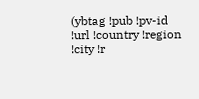(ybtag !pub !pv-id !url !country !region !city !r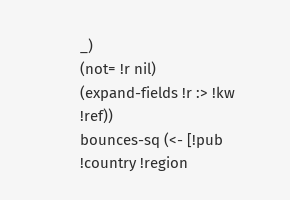_)
(not= !r nil)
(expand-fields !r :> !kw !ref))
bounces-sq (<- [!pub !country !region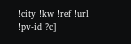!city !kw !ref !url !pv-id ?c]